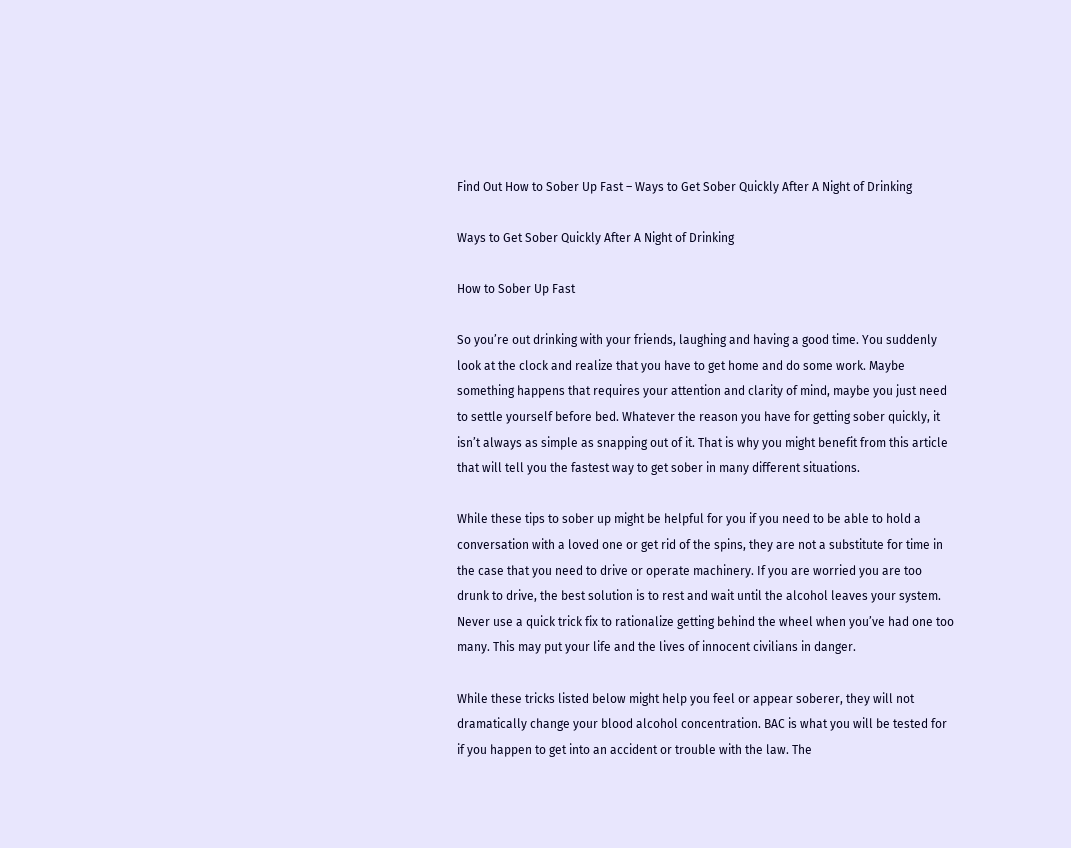Find Out How to Sober Up Fast – Ways to Get Sober Quickly After A Night of Drinking

Ways to Get Sober Quickly After A Night of Drinking

How to Sober Up Fast

So you’re out drinking with your friends, laughing and having a good time. You suddenly look at the clock and realize that you have to get home and do some work. Maybe something happens that requires your attention and clarity of mind, maybe you just need to settle yourself before bed. Whatever the reason you have for getting sober quickly, it isn’t always as simple as snapping out of it. That is why you might benefit from this article that will tell you the fastest way to get sober in many different situations.

While these tips to sober up might be helpful for you if you need to be able to hold a conversation with a loved one or get rid of the spins, they are not a substitute for time in the case that you need to drive or operate machinery. If you are worried you are too drunk to drive, the best solution is to rest and wait until the alcohol leaves your system. Never use a quick trick fix to rationalize getting behind the wheel when you’ve had one too many. This may put your life and the lives of innocent civilians in danger.

While these tricks listed below might help you feel or appear soberer, they will not dramatically change your blood alcohol concentration. BAC is what you will be tested for if you happen to get into an accident or trouble with the law. The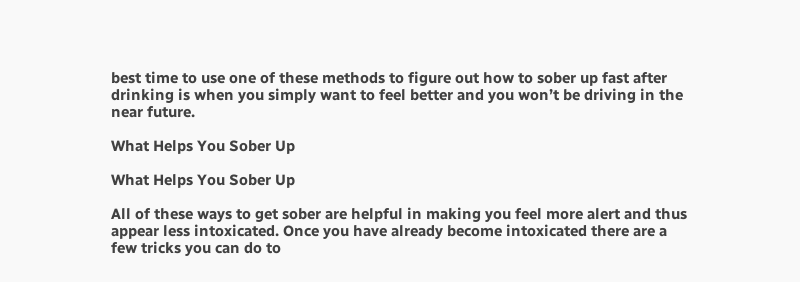best time to use one of these methods to figure out how to sober up fast after drinking is when you simply want to feel better and you won’t be driving in the near future.

What Helps You Sober Up

What Helps You Sober Up

All of these ways to get sober are helpful in making you feel more alert and thus appear less intoxicated. Once you have already become intoxicated there are a few tricks you can do to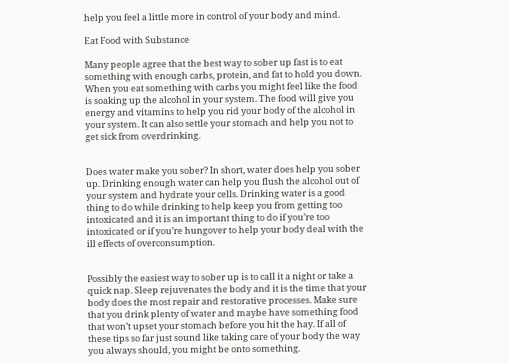help you feel a little more in control of your body and mind.

Eat Food with Substance

Many people agree that the best way to sober up fast is to eat something with enough carbs, protein, and fat to hold you down. When you eat something with carbs you might feel like the food is soaking up the alcohol in your system. The food will give you energy and vitamins to help you rid your body of the alcohol in your system. It can also settle your stomach and help you not to get sick from overdrinking.


Does water make you sober? In short, water does help you sober up. Drinking enough water can help you flush the alcohol out of your system and hydrate your cells. Drinking water is a good thing to do while drinking to help keep you from getting too intoxicated and it is an important thing to do if you’re too intoxicated or if you’re hungover to help your body deal with the ill effects of overconsumption.


Possibly the easiest way to sober up is to call it a night or take a quick nap. Sleep rejuvenates the body and it is the time that your body does the most repair and restorative processes. Make sure that you drink plenty of water and maybe have something food that won’t upset your stomach before you hit the hay. If all of these tips so far just sound like taking care of your body the way you always should, you might be onto something.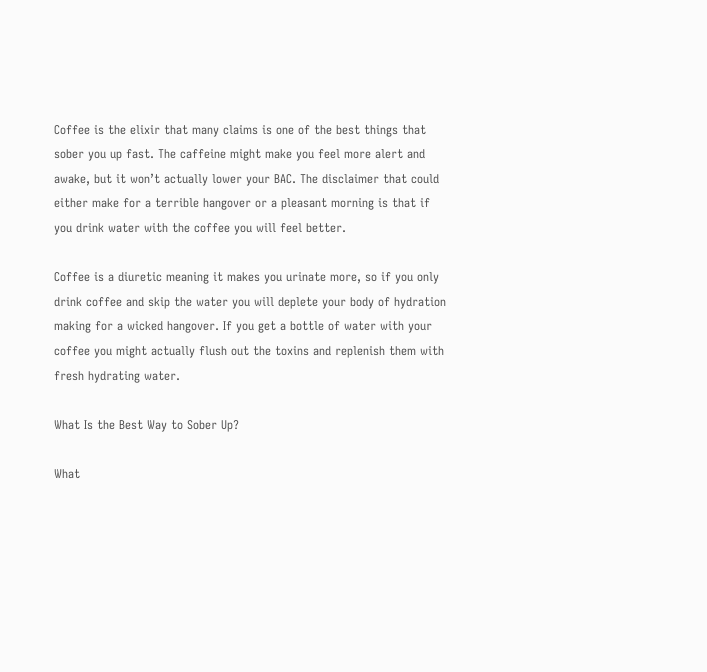Coffee is the elixir that many claims is one of the best things that sober you up fast. The caffeine might make you feel more alert and awake, but it won’t actually lower your BAC. The disclaimer that could either make for a terrible hangover or a pleasant morning is that if you drink water with the coffee you will feel better.

Coffee is a diuretic meaning it makes you urinate more, so if you only drink coffee and skip the water you will deplete your body of hydration making for a wicked hangover. If you get a bottle of water with your coffee you might actually flush out the toxins and replenish them with fresh hydrating water.

What Is the Best Way to Sober Up?

What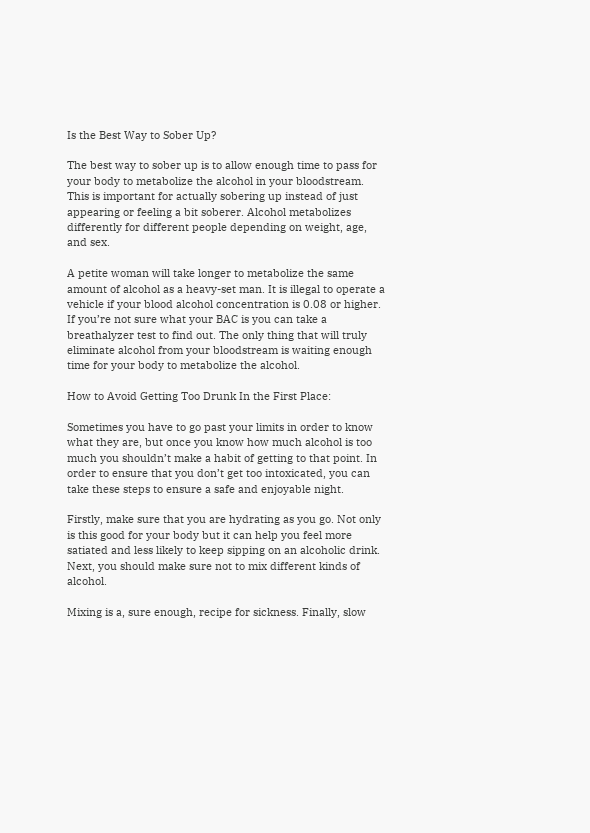Is the Best Way to Sober Up?

The best way to sober up is to allow enough time to pass for your body to metabolize the alcohol in your bloodstream. This is important for actually sobering up instead of just appearing or feeling a bit soberer. Alcohol metabolizes differently for different people depending on weight, age, and sex.

A petite woman will take longer to metabolize the same amount of alcohol as a heavy-set man. It is illegal to operate a vehicle if your blood alcohol concentration is 0.08 or higher. If you’re not sure what your BAC is you can take a breathalyzer test to find out. The only thing that will truly eliminate alcohol from your bloodstream is waiting enough time for your body to metabolize the alcohol.

How to Avoid Getting Too Drunk In the First Place:

Sometimes you have to go past your limits in order to know what they are, but once you know how much alcohol is too much you shouldn’t make a habit of getting to that point. In order to ensure that you don’t get too intoxicated, you can take these steps to ensure a safe and enjoyable night.

Firstly, make sure that you are hydrating as you go. Not only is this good for your body but it can help you feel more satiated and less likely to keep sipping on an alcoholic drink. Next, you should make sure not to mix different kinds of alcohol.

Mixing is a, sure enough, recipe for sickness. Finally, slow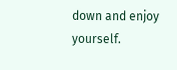down and enjoy yourself.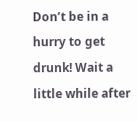Don’t be in a hurry to get drunk! Wait a little while after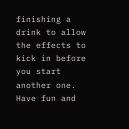finishing a drink to allow the effects to kick in before you start another one. Have fun and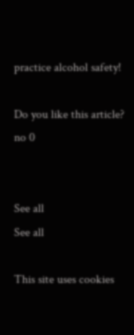practice alcohol safety!

Do you like this article?
no 0


See all
See all

This site uses cookies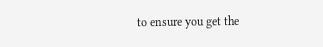to ensure you get the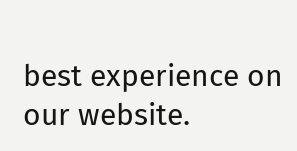best experience on our website.